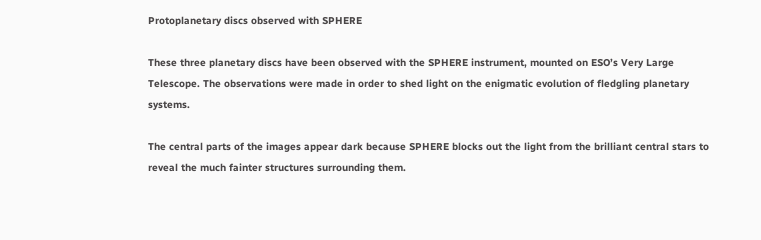Protoplanetary discs observed with SPHERE

These three planetary discs have been observed with the SPHERE instrument, mounted on ESO’s Very Large Telescope. The observations were made in order to shed light on the enigmatic evolution of fledgling planetary systems.

The central parts of the images appear dark because SPHERE blocks out the light from the brilliant central stars to reveal the much fainter structures surrounding them.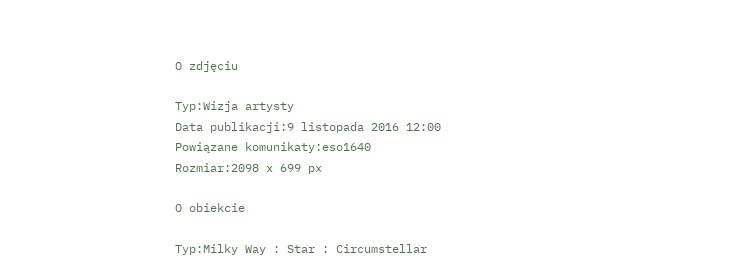O zdjęciu

Typ:Wizja artysty
Data publikacji:9 listopada 2016 12:00
Powiązane komunikaty:eso1640
Rozmiar:2098 x 699 px

O obiekcie

Typ:Milky Way : Star : Circumstellar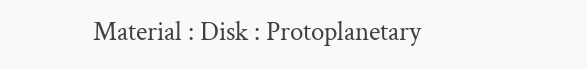Material : Disk : Protoplanetary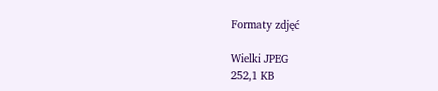Formaty zdjęć

Wielki JPEG
252,1 KB